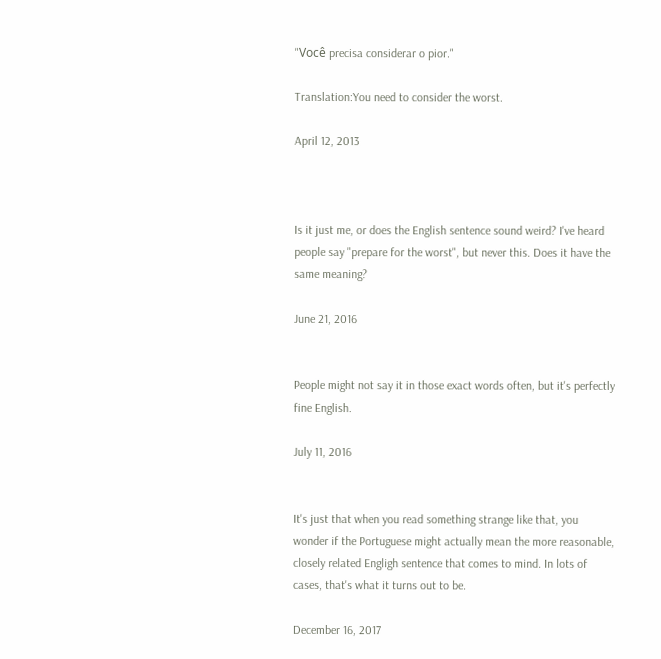"Você precisa considerar o pior."

Translation:You need to consider the worst.

April 12, 2013



Is it just me, or does the English sentence sound weird? I've heard people say "prepare for the worst", but never this. Does it have the same meaning?

June 21, 2016


People might not say it in those exact words often, but it's perfectly fine English.

July 11, 2016


It's just that when you read something strange like that, you wonder if the Portuguese might actually mean the more reasonable, closely related Engligh sentence that comes to mind. In lots of cases, that's what it turns out to be.

December 16, 2017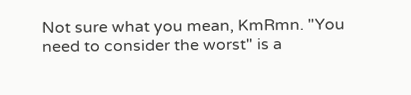Not sure what you mean, KmRmn. "You need to consider the worst" is a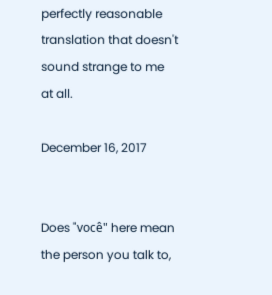perfectly reasonable translation that doesn't sound strange to me at all.

December 16, 2017


Does "você" here mean the person you talk to,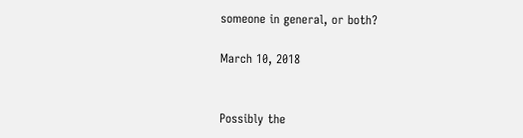someone in general, or both?

March 10, 2018


Possibly the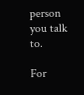person you talk to.

For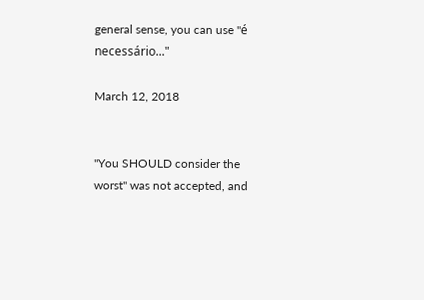general sense, you can use "é necessário..."

March 12, 2018


"You SHOULD consider the worst" was not accepted, and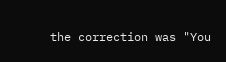the correction was "You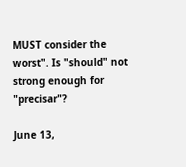MUST consider the worst". Is "should" not strong enough for "precisar"?

June 13,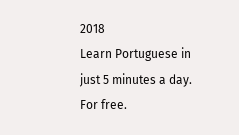2018
Learn Portuguese in just 5 minutes a day. For free.